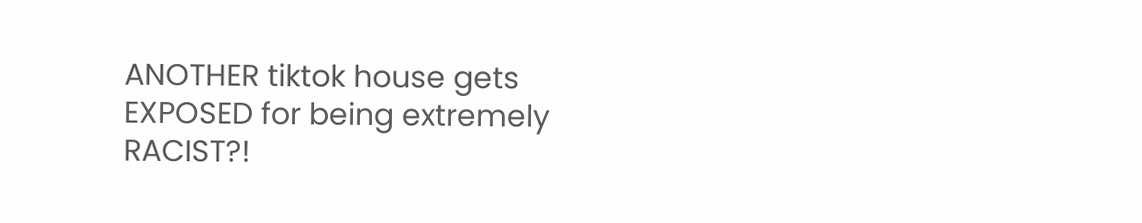ANOTHER tiktok house gets EXPOSED for being extremely RACIST?!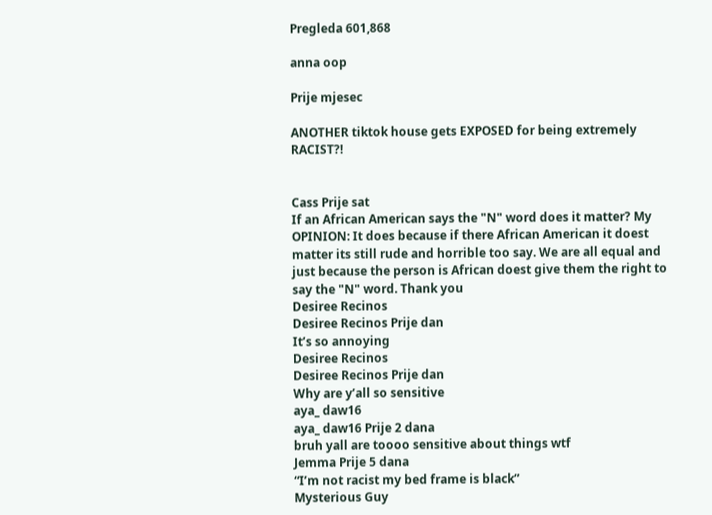Pregleda 601,868

anna oop

Prije mjesec

ANOTHER tiktok house gets EXPOSED for being extremely RACIST?!


Cass Prije sat
If an African American says the "N" word does it matter? My OPINION: It does because if there African American it doest matter its still rude and horrible too say. We are all equal and just because the person is African doest give them the right to say the "N" word. Thank you
Desiree Recinos
Desiree Recinos Prije dan
It’s so annoying
Desiree Recinos
Desiree Recinos Prije dan
Why are y’all so sensitive
aya_ daw16
aya_ daw16 Prije 2 dana
bruh yall are toooo sensitive about things wtf
Jemma Prije 5 dana
“I’m not racist my bed frame is black”
Mysterious Guy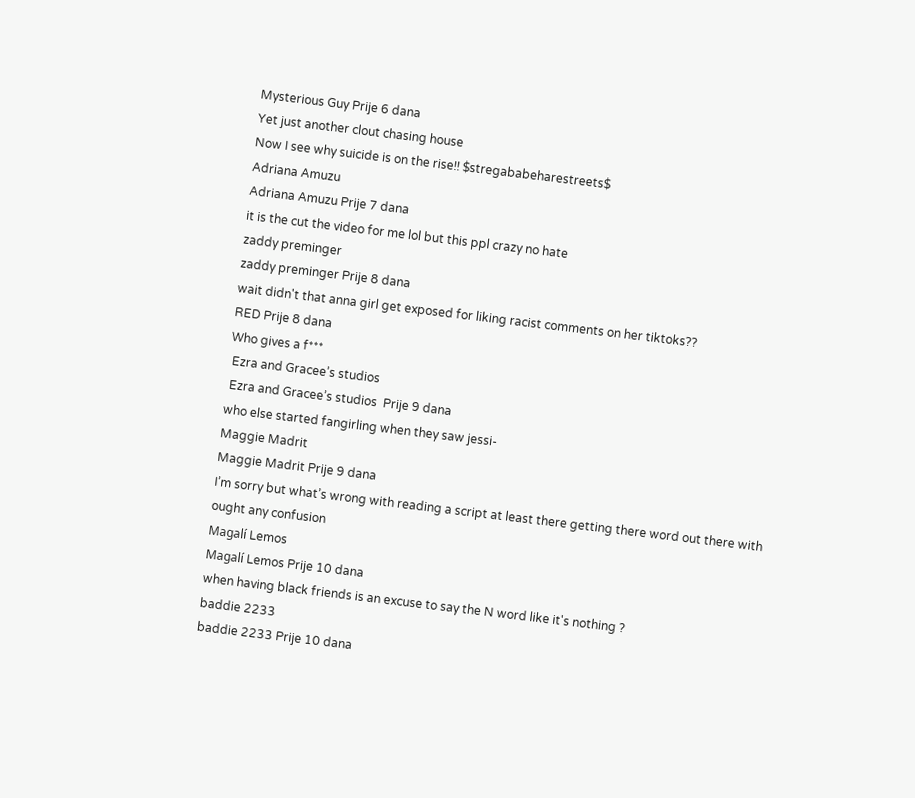Mysterious Guy Prije 6 dana
Yet just another clout chasing house
Now I see why suicide is on the rise!! $stregababeharestreets$
Adriana Amuzu
Adriana Amuzu Prije 7 dana
it is the cut the video for me lol but this ppl crazy no hate
zaddy preminger
zaddy preminger Prije 8 dana
wait didn't that anna girl get exposed for liking racist comments on her tiktoks??
RED Prije 8 dana
Who gives a f***
 Ezra and Gracee’s studios
 Ezra and Gracee’s studios  Prije 9 dana
who else started fangirling when they saw jessi-
Maggie Madrit
Maggie Madrit Prije 9 dana
I’m sorry but what’s wrong with reading a script at least there getting there word out there with ought any confusion
Magalí Lemos
Magalí Lemos Prije 10 dana
when having black friends is an excuse to say the N word like it's nothing ?
baddie 2233
baddie 2233 Prije 10 dana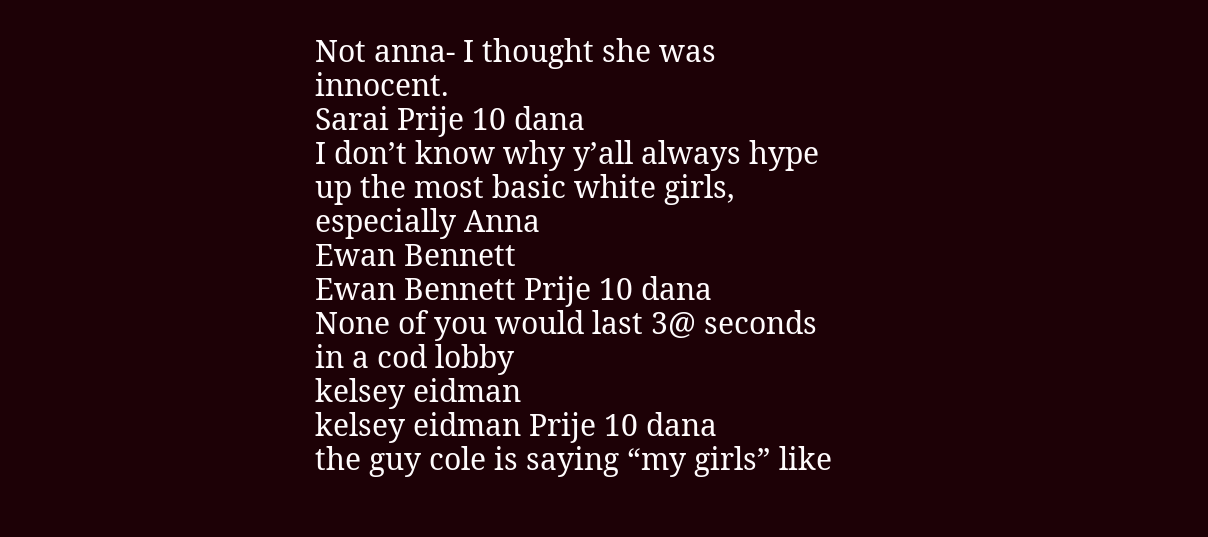Not anna- I thought she was innocent.
Sarai Prije 10 dana
I don’t know why y’all always hype up the most basic white girls, especially Anna
Ewan Bennett
Ewan Bennett Prije 10 dana
None of you would last 3@ seconds in a cod lobby
kelsey eidman
kelsey eidman Prije 10 dana
the guy cole is saying “my girls” like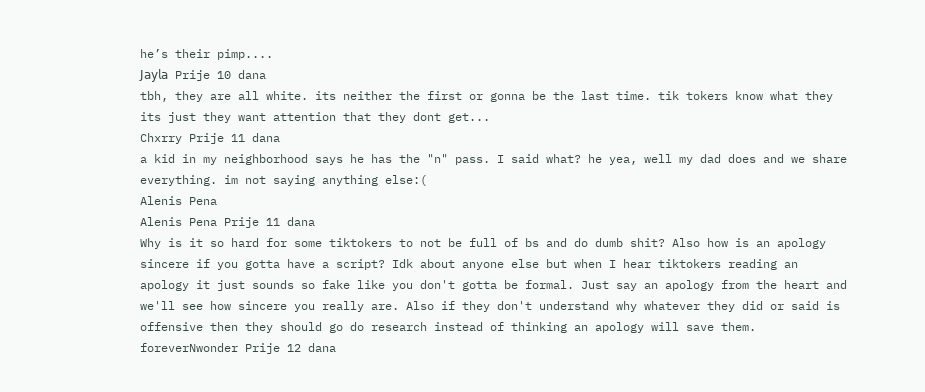he’s their pimp....
𝖩𝖺𝗒𝗅𝖺 Prije 10 dana
tbh, they are all white. its neither the first or gonna be the last time. tik tokers know what they its just they want attention that they dont get...
Chxrry Prije 11 dana
a kid in my neighborhood says he has the "n" pass. I said what? he yea, well my dad does and we share everything. im not saying anything else:(
Alenis Pena
Alenis Pena Prije 11 dana
Why is it so hard for some tiktokers to not be full of bs and do dumb shit? Also how is an apology sincere if you gotta have a script? Idk about anyone else but when I hear tiktokers reading an apology it just sounds so fake like you don't gotta be formal. Just say an apology from the heart and we'll see how sincere you really are. Also if they don't understand why whatever they did or said is offensive then they should go do research instead of thinking an apology will save them.
foreverNwonder Prije 12 dana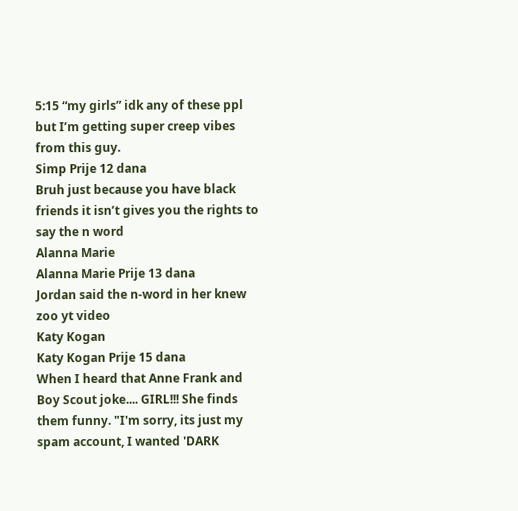5:15 “my girls” idk any of these ppl but I’m getting super creep vibes from this guy.
Simp Prije 12 dana
Bruh just because you have black friends it isn’t gives you the rights to say the n word
Alanna Marie
Alanna Marie Prije 13 dana
Jordan said the n-word in her knew zoo yt video
Katy Kogan
Katy Kogan Prije 15 dana
When I heard that Anne Frank and Boy Scout joke.... GIRL!!! She finds them funny. "I'm sorry, its just my spam account, I wanted 'DARK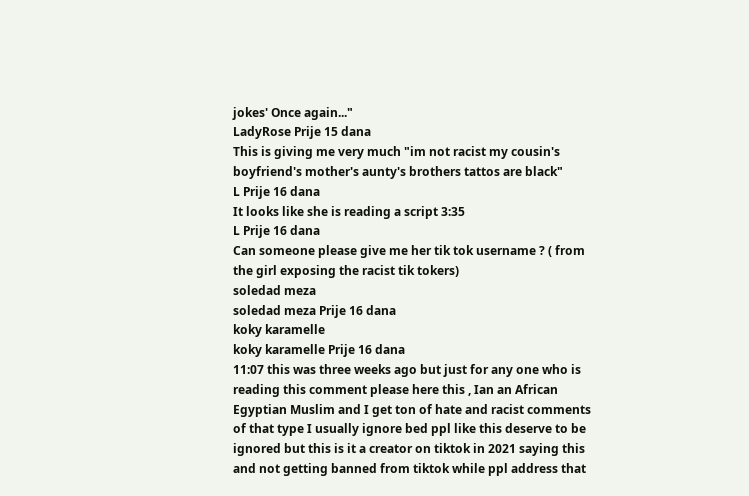jokes' Once again..."
LadyRose Prije 15 dana
This is giving me very much "im not racist my cousin's boyfriend's mother's aunty's brothers tattos are black"
L Prije 16 dana
It looks like she is reading a script 3:35
L Prije 16 dana
Can someone please give me her tik tok username ? ( from the girl exposing the racist tik tokers)
soledad meza
soledad meza Prije 16 dana
koky karamelle
koky karamelle Prije 16 dana
11:07 this was three weeks ago but just for any one who is reading this comment please here this , Ian an African Egyptian Muslim and I get ton of hate and racist comments of that type I usually ignore bed ppl like this deserve to be ignored but this is it a creator on tiktok in 2021 saying this and not getting banned from tiktok while ppl address that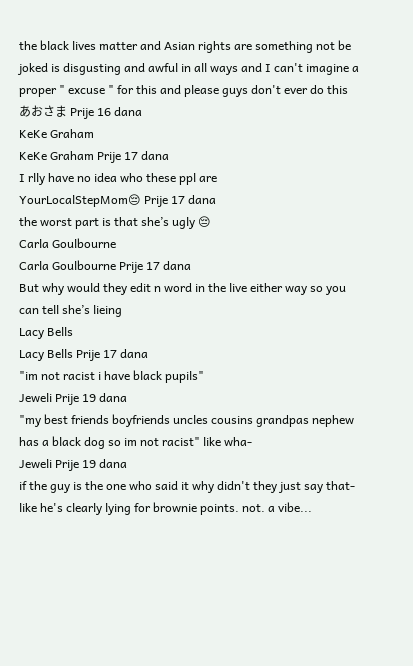the black lives matter and Asian rights are something not be joked is disgusting and awful in all ways and I can't imagine a proper " excuse " for this and please guys don't ever do this
あおさま Prije 16 dana
KeKe Graham
KeKe Graham Prije 17 dana
I rlly have no idea who these ppl are
YourLocalStepMom😔 Prije 17 dana
the worst part is that she’s ugly 😔
Carla Goulbourne
Carla Goulbourne Prije 17 dana
But why would they edit n word in the live either way so you can tell she’s lieing
Lacy Bells
Lacy Bells Prije 17 dana
"im not racist i have black pupils"
Jeweli Prije 19 dana
"my best friends boyfriends uncles cousins grandpas nephew has a black dog so im not racist" like wha-
Jeweli Prije 19 dana
if the guy is the one who said it why didn't they just say that- like he's clearly lying for brownie points. not. a vibe...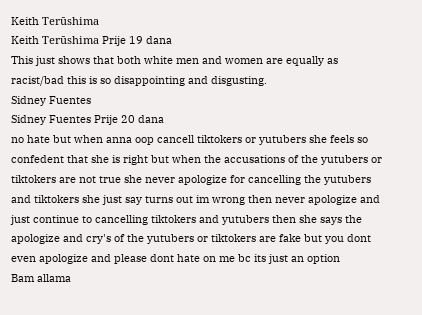Keith Terūshima
Keith Terūshima Prije 19 dana
This just shows that both white men and women are equally as racist/bad this is so disappointing and disgusting.
Sidney Fuentes
Sidney Fuentes Prije 20 dana
no hate but when anna oop cancell tiktokers or yutubers she feels so confedent that she is right but when the accusations of the yutubers or tiktokers are not true she never apologize for cancelling the yutubers and tiktokers she just say turns out im wrong then never apologize and just continue to cancelling tiktokers and yutubers then she says the apologize and cry's of the yutubers or tiktokers are fake but you dont even apologize and please dont hate on me bc its just an option
Bam allama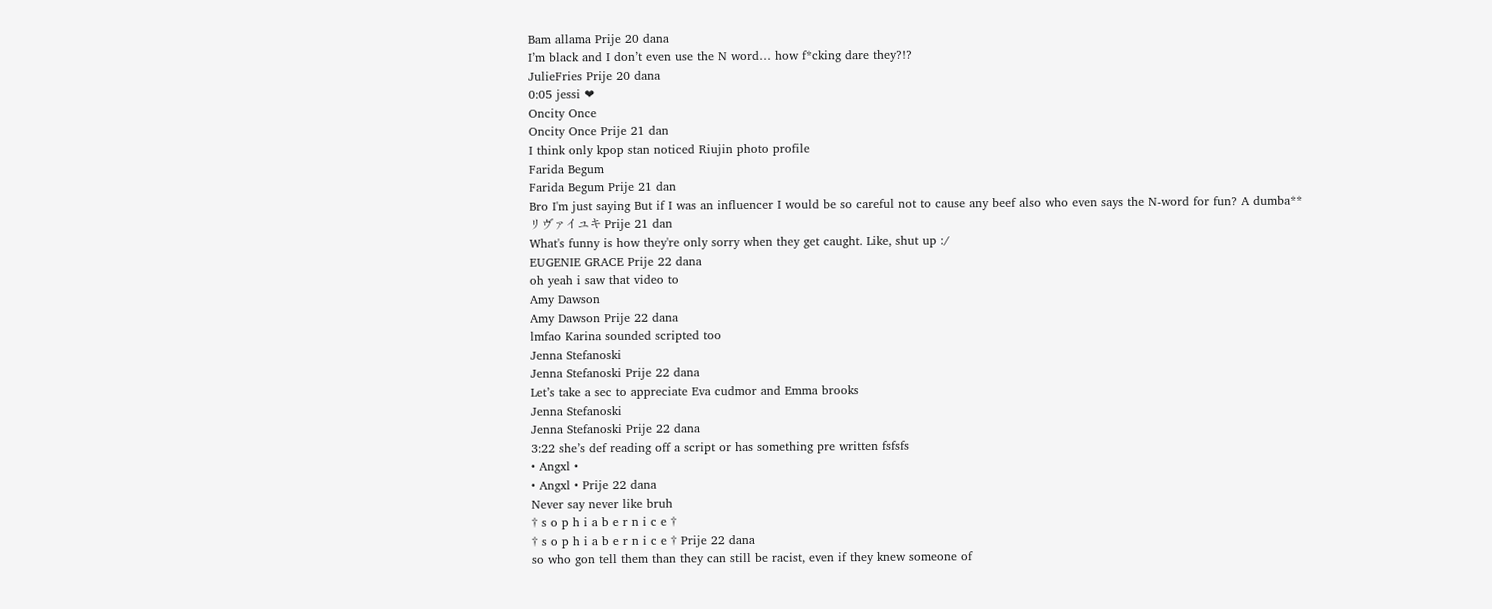Bam allama Prije 20 dana
I’m black and I don’t even use the N word… how f*cking dare they?!?
JulieFries Prije 20 dana
0:05 jessi ❤
Oncity Once
Oncity Once Prije 21 dan
I think only kpop stan noticed Riujin photo profile
Farida Begum
Farida Begum Prije 21 dan
Bro I'm just saying But if I was an influencer I would be so careful not to cause any beef also who even says the N-word for fun? A dumba**
リヴァイユキ Prije 21 dan
What's funny is how they're only sorry when they get caught. Like, shut up :/
EUGENIE GRACE Prije 22 dana
oh yeah i saw that video to
Amy Dawson
Amy Dawson Prije 22 dana
lmfao Karina sounded scripted too
Jenna Stefanoski
Jenna Stefanoski Prije 22 dana
Let’s take a sec to appreciate Eva cudmor and Emma brooks
Jenna Stefanoski
Jenna Stefanoski Prije 22 dana
3:22 she’s def reading off a script or has something pre written fsfsfs
• Angxl •
• Angxl • Prije 22 dana
Never say never like bruh
† s o p h i a b e r n i c e †
† s o p h i a b e r n i c e † Prije 22 dana
so who gon tell them than they can still be racist, even if they knew someone of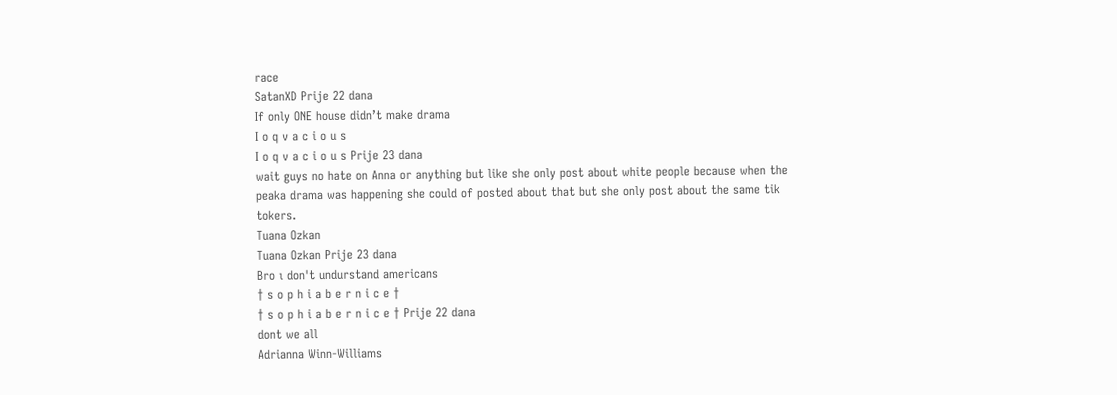race
SatanXD Prije 22 dana
If only ONE house didn’t make drama
I o q v a c i o u s
I o q v a c i o u s Prije 23 dana
wait guys no hate on Anna or anything but like she only post about white people because when the peaka drama was happening she could of posted about that but she only post about the same tik tokers.
Tuana Ozkan
Tuana Ozkan Prije 23 dana
Bro ı don't undurstand americans
† s o p h i a b e r n i c e †
† s o p h i a b e r n i c e † Prije 22 dana
dont we all
Adrianna Winn-Williams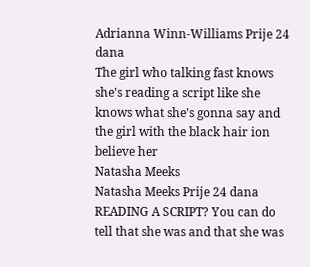Adrianna Winn-Williams Prije 24 dana
The girl who talking fast knows she's reading a script like she knows what she's gonna say and the girl with the black hair ion believe her
Natasha Meeks
Natasha Meeks Prije 24 dana
READING A SCRIPT? You can do tell that she was and that she was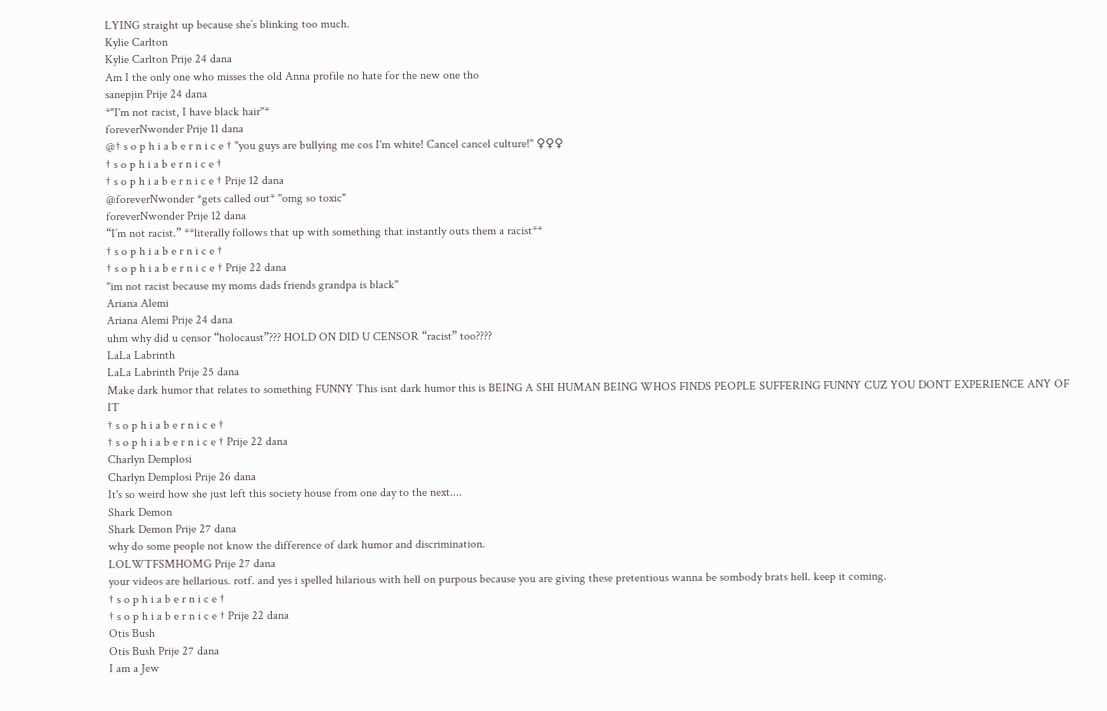LYING straight up because she’s blinking too much.
Kylie Carlton
Kylie Carlton Prije 24 dana
Am I the only one who misses the old Anna profile no hate for the new one tho
sanepjin Prije 24 dana
*"I'm not racist, I have black hair"*
foreverNwonder Prije 11 dana
@† s o p h i a b e r n i c e † "you guys are bullying me cos I'm white! Cancel cancel culture!" ♀♀♀
† s o p h i a b e r n i c e †
† s o p h i a b e r n i c e † Prije 12 dana
@foreverNwonder *gets called out* "omg so toxic"
foreverNwonder Prije 12 dana
“I’m not racist.” **literally follows that up with something that instantly outs them a racist**
† s o p h i a b e r n i c e †
† s o p h i a b e r n i c e † Prije 22 dana
''im not racist because my moms dads friends grandpa is black''
Ariana Alemi
Ariana Alemi Prije 24 dana
uhm why did u censor “holocaust”??? HOLD ON DID U CENSOR “racist” too????
LaLa Labrinth
LaLa Labrinth Prije 25 dana
Make dark humor that relates to something FUNNY This isnt dark humor this is BEING A SHI HUMAN BEING WHOS FINDS PEOPLE SUFFERING FUNNY CUZ YOU DONT EXPERIENCE ANY OF IT
† s o p h i a b e r n i c e †
† s o p h i a b e r n i c e † Prije 22 dana
Charlyn Demplosi
Charlyn Demplosi Prije 26 dana
It's so weird how she just left this society house from one day to the next....
Shark Demon
Shark Demon Prije 27 dana
why do some people not know the difference of dark humor and discrimination.
LOLWTFSMHOMG Prije 27 dana
your videos are hellarious. rotf. and yes i spelled hilarious with hell on purpous because you are giving these pretentious wanna be sombody brats hell. keep it coming.
† s o p h i a b e r n i c e †
† s o p h i a b e r n i c e † Prije 22 dana
Otis Bush
Otis Bush Prije 27 dana
I am a Jew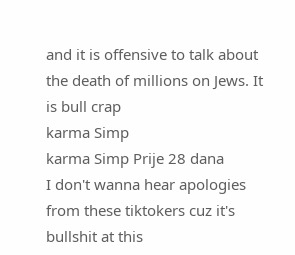and it is offensive to talk about the death of millions on Jews. It is bull crap
karma Simp
karma Simp Prije 28 dana
I don't wanna hear apologies from these tiktokers cuz it's bullshit at this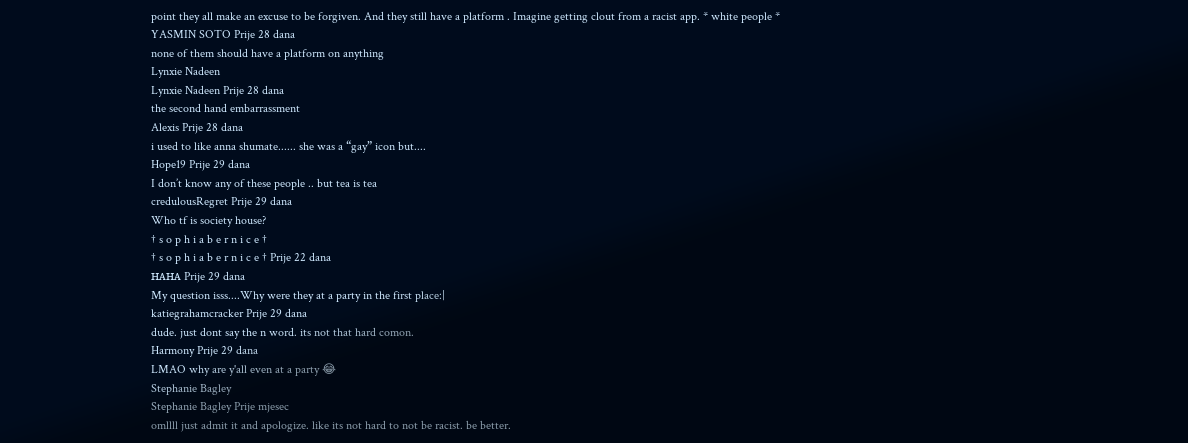point they all make an excuse to be forgiven. And they still have a platform . Imagine getting clout from a racist app. * white people *
YASMIN SOTO Prije 28 dana
none of them should have a platform on anything
Lynxie Nadeen
Lynxie Nadeen Prije 28 dana
the second hand embarrassment
Alexis Prije 28 dana
i used to like anna shumate...... she was a “gay” icon but....
Hope19 Prije 29 dana
I don’t know any of these people .. but tea is tea
credulousRegret Prije 29 dana
Who tf is society house?
† s o p h i a b e r n i c e †
† s o p h i a b e r n i c e † Prije 22 dana
ʜᴀʜᴀ Prije 29 dana
My question isss....Why were they at a party in the first place:|
katiegrahamcracker Prije 29 dana
dude. just dont say the n word. its not that hard comon.
Harmony Prije 29 dana
LMAO why are y'all even at a party 😂
Stephanie Bagley
Stephanie Bagley Prije mjesec
omllll just admit it and apologize. like its not hard to not be racist. be better.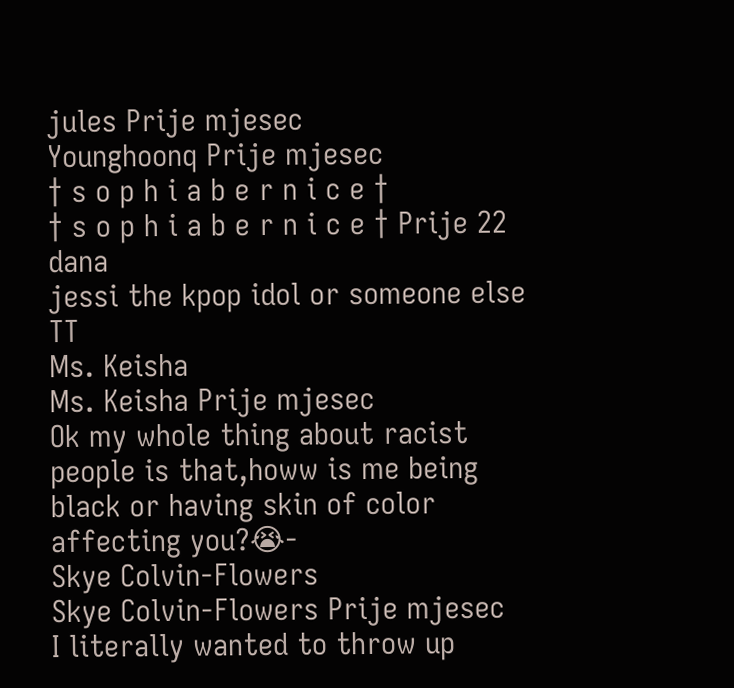jules Prije mjesec
Younghoonq Prije mjesec
† s o p h i a b e r n i c e †
† s o p h i a b e r n i c e † Prije 22 dana
jessi the kpop idol or someone else TT
Ms. Keisha
Ms. Keisha Prije mjesec
Ok my whole thing about racist people is that,howw is me being black or having skin of color affecting you?😭-
Skye Colvin-Flowers
Skye Colvin-Flowers Prije mjesec
I literally wanted to throw up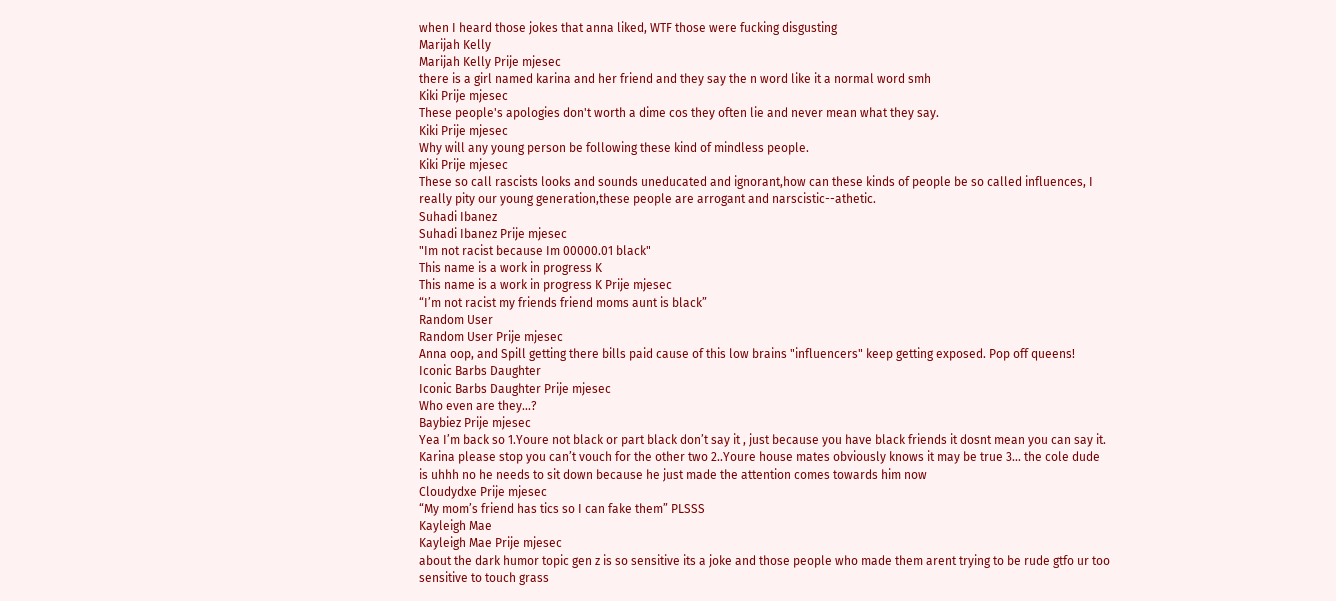when I heard those jokes that anna liked, WTF those were fucking disgusting
Marijah Kelly
Marijah Kelly Prije mjesec
there is a girl named karina and her friend and they say the n word like it a normal word smh
Kiki Prije mjesec
These people's apologies don't worth a dime cos they often lie and never mean what they say.
Kiki Prije mjesec
Why will any young person be following these kind of mindless people.
Kiki Prije mjesec
These so call rascists looks and sounds uneducated and ignorant,how can these kinds of people be so called influences, I really pity our young generation,these people are arrogant and narscistic--athetic.
Suhadi Ibanez
Suhadi Ibanez Prije mjesec
"Im not racist because Im 00000.01 black"
This name is a work in progress K
This name is a work in progress K Prije mjesec
“I’m not racist my friends friend moms aunt is black”
Random User
Random User Prije mjesec
Anna oop, and Spill getting there bills paid cause of this low brains "influencers" keep getting exposed. Pop off queens!
Iconic Barbs Daughter
Iconic Barbs Daughter Prije mjesec
Who even are they...?
Baybiez Prije mjesec
Yea I’m back so 1.Youre not black or part black don’t say it , just because you have black friends it dosnt mean you can say it. Karina please stop you can’t vouch for the other two 2..Youre house mates obviously knows it may be true 3... the cole dude is uhhh no he needs to sit down because he just made the attention comes towards him now
Cloudydxe Prije mjesec
“My mom’s friend has tics so I can fake them” PLSSS
Kayleigh Mae
Kayleigh Mae Prije mjesec
about the dark humor topic gen z is so sensitive its a joke and those people who made them arent trying to be rude gtfo ur too sensitive to touch grass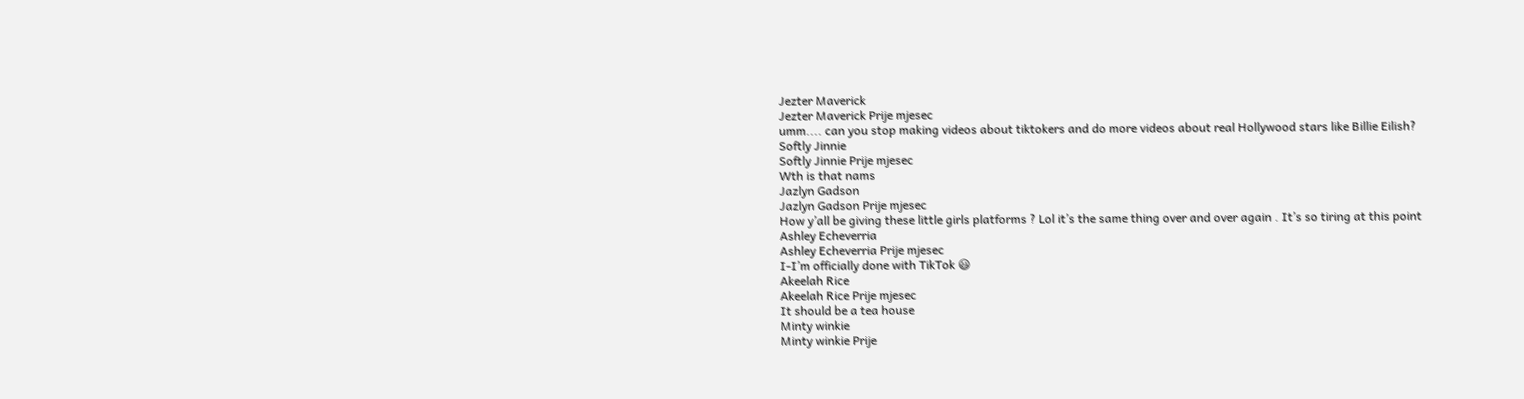Jezter Maverick
Jezter Maverick Prije mjesec
umm.... can you stop making videos about tiktokers and do more videos about real Hollywood stars like Billie Eilish?
Softly Jinnie
Softly Jinnie Prije mjesec
Wth is that nams
Jazlyn Gadson
Jazlyn Gadson Prije mjesec
How y’all be giving these little girls platforms ? Lol it’s the same thing over and over again . It’s so tiring at this point
Ashley Echeverria
Ashley Echeverria Prije mjesec
I-I’m officially done with TikTok 😃
Akeelah Rice
Akeelah Rice Prije mjesec
It should be a tea house
Minty winkie
Minty winkie Prije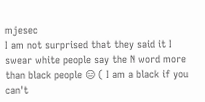mjesec
I am not surprised that they said it I swear white people say the N word more than black people 😑 ( I am a black if you can't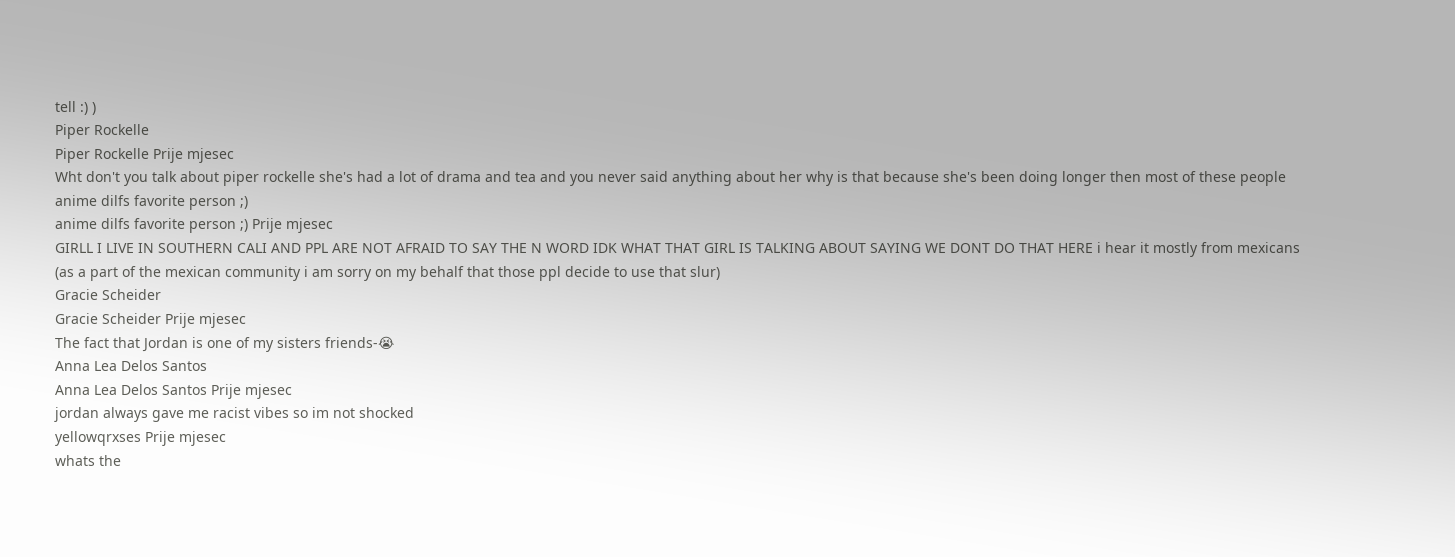tell :) )
Piper Rockelle
Piper Rockelle Prije mjesec
Wht don't you talk about piper rockelle she's had a lot of drama and tea and you never said anything about her why is that because she's been doing longer then most of these people
anime dilfs favorite person ;)
anime dilfs favorite person ;) Prije mjesec
GIRLL I LIVE IN SOUTHERN CALI AND PPL ARE NOT AFRAID TO SAY THE N WORD IDK WHAT THAT GIRL IS TALKING ABOUT SAYING WE DONT DO THAT HERE i hear it mostly from mexicans (as a part of the mexican community i am sorry on my behalf that those ppl decide to use that slur)
Gracie Scheider
Gracie Scheider Prije mjesec
The fact that Jordan is one of my sisters friends-😭
Anna Lea Delos Santos
Anna Lea Delos Santos Prije mjesec
jordan always gave me racist vibes so im not shocked
yellowqrxses Prije mjesec
whats the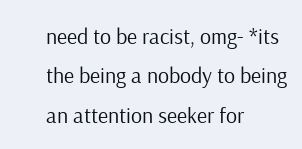need to be racist, omg- *its the being a nobody to being an attention seeker for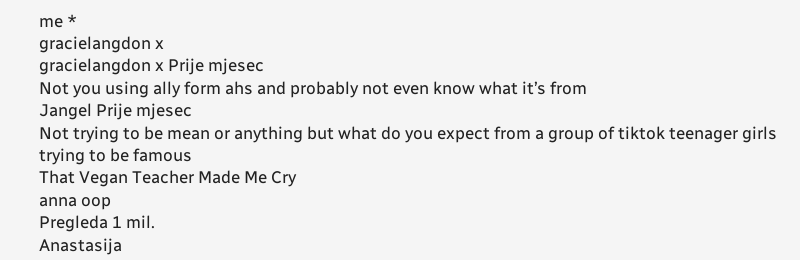me *
gracielangdon x
gracielangdon x Prije mjesec
Not you using ally form ahs and probably not even know what it’s from
Jangel Prije mjesec
Not trying to be mean or anything but what do you expect from a group of tiktok teenager girls trying to be famous
That Vegan Teacher Made Me Cry
anna oop
Pregleda 1 mil.
Anastasija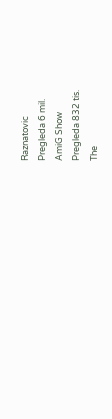Raznatovic
Pregleda 6 mil.
AmiG Show
Pregleda 832 tis.
The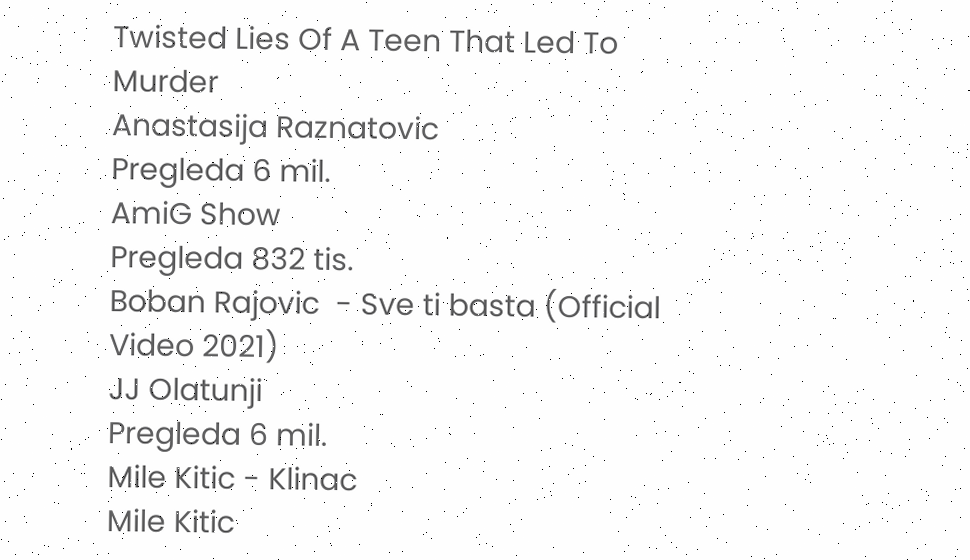Twisted Lies Of A Teen That Led To Murder
Anastasija Raznatovic
Pregleda 6 mil.
AmiG Show
Pregleda 832 tis.
Boban Rajovic  - Sve ti basta (Official Video 2021)
JJ Olatunji
Pregleda 6 mil.
Mile Kitic - Klinac
Mile Kitic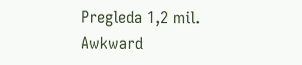Pregleda 1,2 mil.
Awkward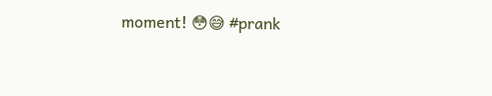moment! 😳😅 #prank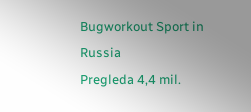Bugworkout Sport in Russia
Pregleda 4,4 mil.